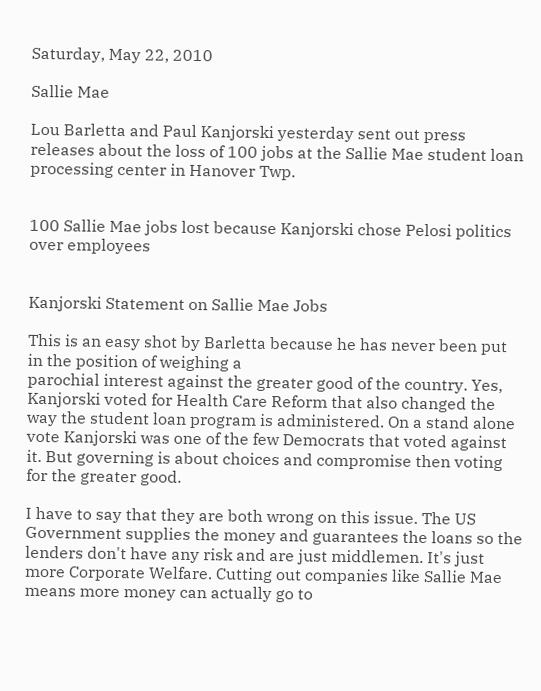Saturday, May 22, 2010

Sallie Mae

Lou Barletta and Paul Kanjorski yesterday sent out press releases about the loss of 100 jobs at the Sallie Mae student loan processing center in Hanover Twp.


100 Sallie Mae jobs lost because Kanjorski chose Pelosi politics over employees


Kanjorski Statement on Sallie Mae Jobs

This is an easy shot by Barletta because he has never been put in the position of weighing a
parochial interest against the greater good of the country. Yes, Kanjorski voted for Health Care Reform that also changed the way the student loan program is administered. On a stand alone vote Kanjorski was one of the few Democrats that voted against it. But governing is about choices and compromise then voting for the greater good.

I have to say that they are both wrong on this issue. The US Government supplies the money and guarantees the loans so the lenders don't have any risk and are just middlemen. It's just more Corporate Welfare. Cutting out companies like Sallie Mae means more money can actually go to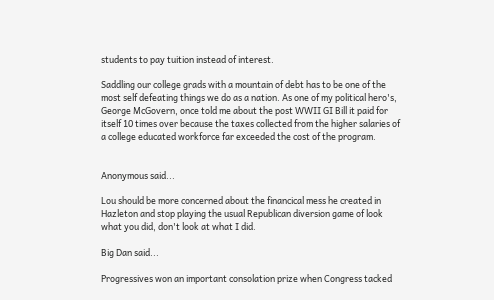students to pay tuition instead of interest.

Saddling our college grads with a mountain of debt has to be one of the most self defeating things we do as a nation. As one of my political hero's, George McGovern, once told me about the post WWII GI Bill it paid for itself 10 times over because the taxes collected from the higher salaries of a college educated workforce far exceeded the cost of the program.


Anonymous said...

Lou should be more concerned about the financical mess he created in Hazleton and stop playing the usual Republican diversion game of look what you did, don't look at what I did.

Big Dan said...

Progressives won an important consolation prize when Congress tacked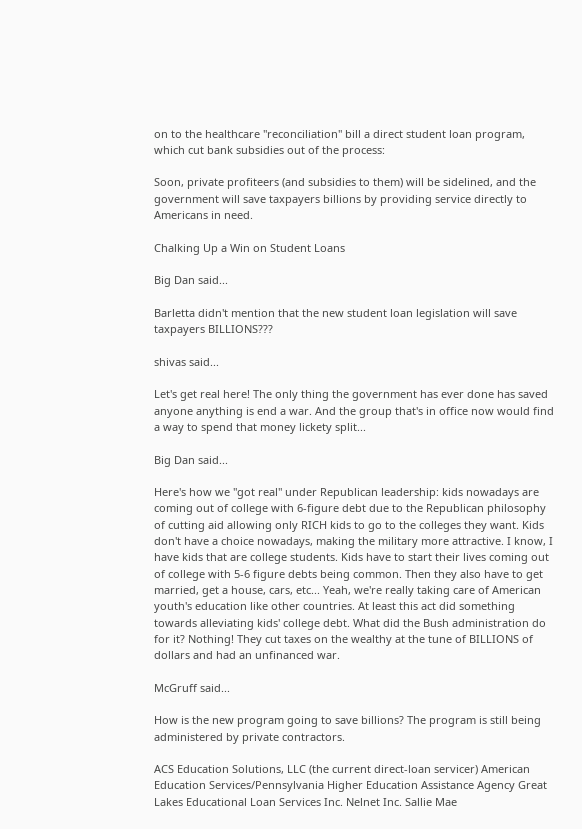on to the healthcare "reconciliation" bill a direct student loan program, which cut bank subsidies out of the process:

Soon, private profiteers (and subsidies to them) will be sidelined, and the government will save taxpayers billions by providing service directly to Americans in need.

Chalking Up a Win on Student Loans

Big Dan said...

Barletta didn't mention that the new student loan legislation will save taxpayers BILLIONS???

shivas said...

Let's get real here! The only thing the government has ever done has saved anyone anything is end a war. And the group that's in office now would find a way to spend that money lickety split...

Big Dan said...

Here's how we "got real" under Republican leadership: kids nowadays are coming out of college with 6-figure debt due to the Republican philosophy of cutting aid allowing only RICH kids to go to the colleges they want. Kids don't have a choice nowadays, making the military more attractive. I know, I have kids that are college students. Kids have to start their lives coming out of college with 5-6 figure debts being common. Then they also have to get married, get a house, cars, etc... Yeah, we're really taking care of American youth's education like other countries. At least this act did something towards alleviating kids' college debt. What did the Bush administration do for it? Nothing! They cut taxes on the wealthy at the tune of BILLIONS of dollars and had an unfinanced war.

McGruff said...

How is the new program going to save billions? The program is still being administered by private contractors.

ACS Education Solutions, LLC (the current direct-loan servicer) American Education Services/Pennsylvania Higher Education Assistance Agency Great Lakes Educational Loan Services Inc. Nelnet Inc. Sallie Mae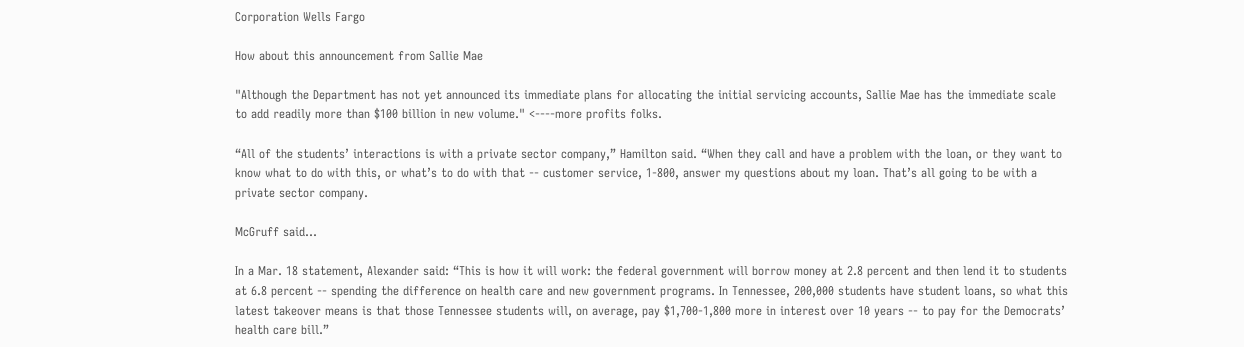Corporation Wells Fargo

How about this announcement from Sallie Mae

"Although the Department has not yet announced its immediate plans for allocating the initial servicing accounts, Sallie Mae has the immediate scale to add readily more than $100 billion in new volume." <----more profits folks.

“All of the students’ interactions is with a private sector company,” Hamilton said. “When they call and have a problem with the loan, or they want to know what to do with this, or what’s to do with that -- customer service, 1-800, answer my questions about my loan. That’s all going to be with a private sector company.

McGruff said...

In a Mar. 18 statement, Alexander said: “This is how it will work: the federal government will borrow money at 2.8 percent and then lend it to students at 6.8 percent -- spending the difference on health care and new government programs. In Tennessee, 200,000 students have student loans, so what this latest takeover means is that those Tennessee students will, on average, pay $1,700-1,800 more in interest over 10 years -- to pay for the Democrats’ health care bill.”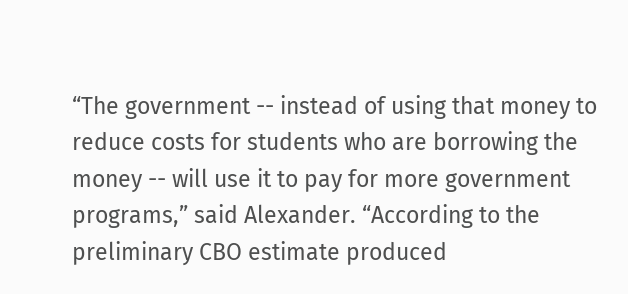“The government -- instead of using that money to reduce costs for students who are borrowing the money -- will use it to pay for more government programs,” said Alexander. “According to the preliminary CBO estimate produced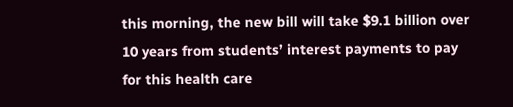this morning, the new bill will take $9.1 billion over 10 years from students’ interest payments to pay for this health care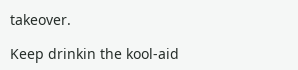takeover.

Keep drinkin the kool-aid